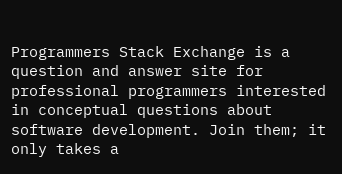Programmers Stack Exchange is a question and answer site for professional programmers interested in conceptual questions about software development. Join them; it only takes a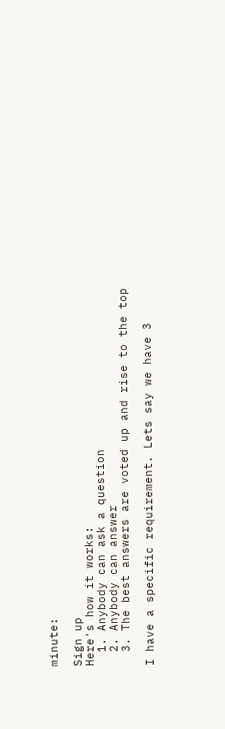minute:

Sign up
Here's how it works:
  1. Anybody can ask a question
  2. Anybody can answer
  3. The best answers are voted up and rise to the top

I have a specific requirement. Lets say we have 3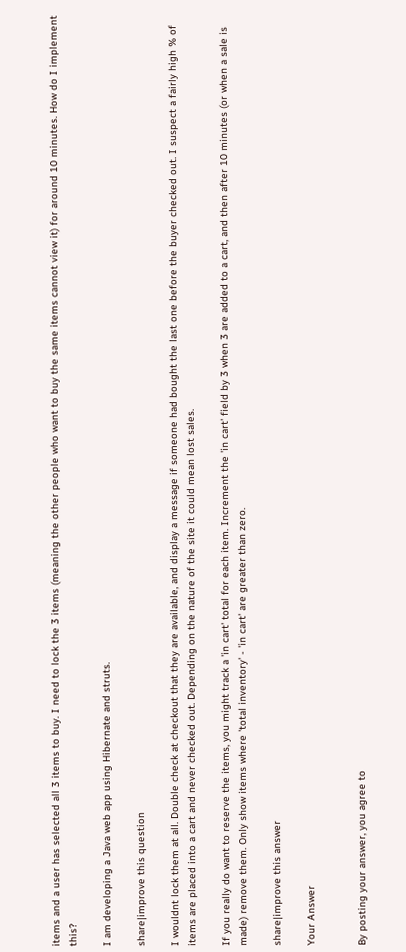items and a user has selected all 3 items to buy. I need to lock the 3 items (meaning the other people who want to buy the same items cannot view it) for around 10 minutes. How do I implement this?

I am developing a Java web app using Hibernate and struts.

share|improve this question

I wouldnt lock them at all. Double check at checkout that they are available, and display a message if someone had bought the last one before the buyer checked out. I suspect a fairly high % of items are placed into a cart and never checked out. Depending on the nature of the site it could mean lost sales.

If you really do want to reserve the items, you might track a 'in cart' total for each item. Increment the 'in cart' field by 3 when 3 are added to a cart, and then after 10 minutes (or when a sale is made) remove them. Only show items where 'total inventory' - 'in cart' are greater than zero.

share|improve this answer

Your Answer


By posting your answer, you agree to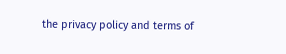the privacy policy and terms of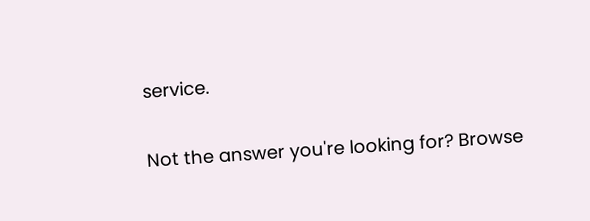service.

Not the answer you're looking for? Browse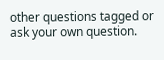other questions tagged or ask your own question.